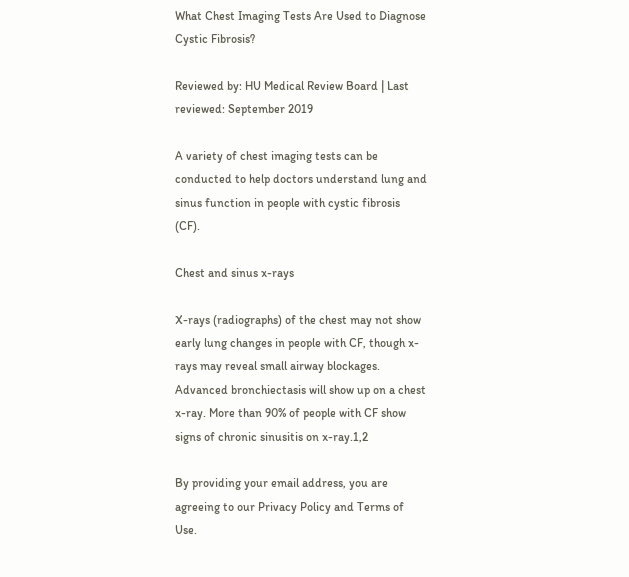What Chest Imaging Tests Are Used to Diagnose Cystic Fibrosis?

Reviewed by: HU Medical Review Board | Last reviewed: September 2019

A variety of chest imaging tests can be conducted to help doctors understand lung and sinus function in people with cystic fibrosis (CF).

Chest and sinus x-rays

X-rays (radiographs) of the chest may not show early lung changes in people with CF, though x-rays may reveal small airway blockages. Advanced bronchiectasis will show up on a chest x-ray. More than 90% of people with CF show signs of chronic sinusitis on x-ray.1,2

By providing your email address, you are agreeing to our Privacy Policy and Terms of Use.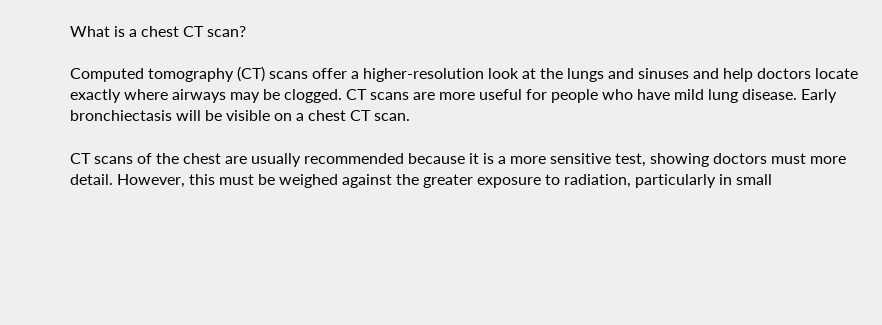What is a chest CT scan?

Computed tomography (CT) scans offer a higher-resolution look at the lungs and sinuses and help doctors locate exactly where airways may be clogged. CT scans are more useful for people who have mild lung disease. Early bronchiectasis will be visible on a chest CT scan.

CT scans of the chest are usually recommended because it is a more sensitive test, showing doctors must more detail. However, this must be weighed against the greater exposure to radiation, particularly in small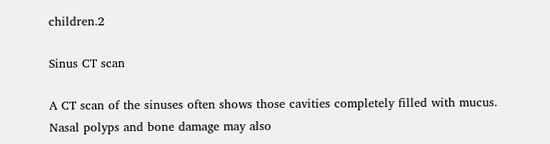children.2

Sinus CT scan

A CT scan of the sinuses often shows those cavities completely filled with mucus. Nasal polyps and bone damage may also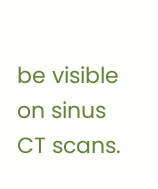be visible on sinus CT scans.